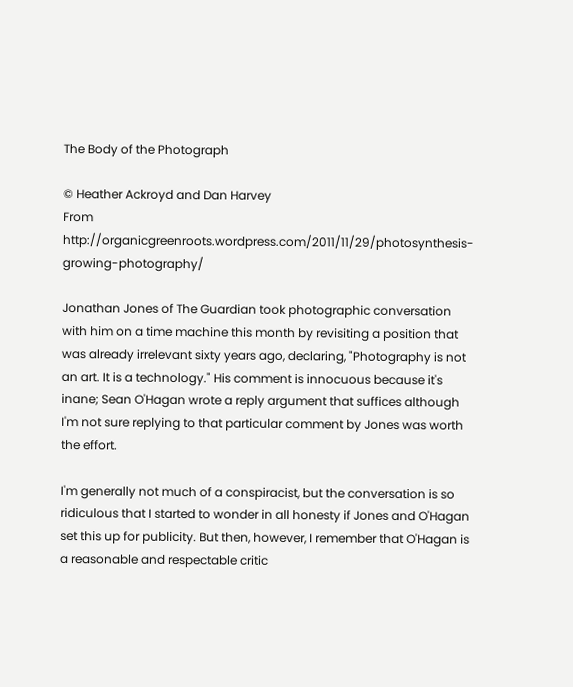The Body of the Photograph

© Heather Ackroyd and Dan Harvey
From http://organicgreenroots.wordpress.com/2011/11/29/photosynthesis-growing-photography/

Jonathan Jones of The Guardian took photographic conversation with him on a time machine this month by revisiting a position that was already irrelevant sixty years ago, declaring, "Photography is not an art. It is a technology." His comment is innocuous because it's inane; Sean O'Hagan wrote a reply argument that suffices although I'm not sure replying to that particular comment by Jones was worth the effort.

I'm generally not much of a conspiracist, but the conversation is so ridiculous that I started to wonder in all honesty if Jones and O'Hagan set this up for publicity. But then, however, I remember that O'Hagan is a reasonable and respectable critic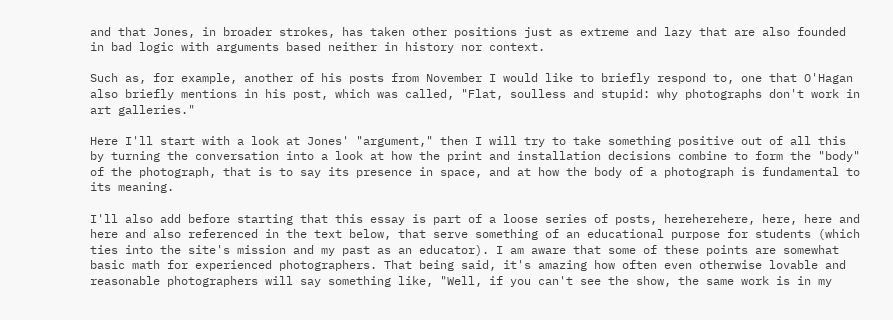and that Jones, in broader strokes, has taken other positions just as extreme and lazy that are also founded in bad logic with arguments based neither in history nor context.

Such as, for example, another of his posts from November I would like to briefly respond to, one that O'Hagan also briefly mentions in his post, which was called, "Flat, soulless and stupid: why photographs don't work in art galleries."

Here I'll start with a look at Jones' "argument," then I will try to take something positive out of all this by turning the conversation into a look at how the print and installation decisions combine to form the "body" of the photograph, that is to say its presence in space, and at how the body of a photograph is fundamental to its meaning.

I'll also add before starting that this essay is part of a loose series of posts, hereherehere, here, here and here and also referenced in the text below, that serve something of an educational purpose for students (which ties into the site's mission and my past as an educator). I am aware that some of these points are somewhat basic math for experienced photographers. That being said, it's amazing how often even otherwise lovable and reasonable photographers will say something like, "Well, if you can't see the show, the same work is in my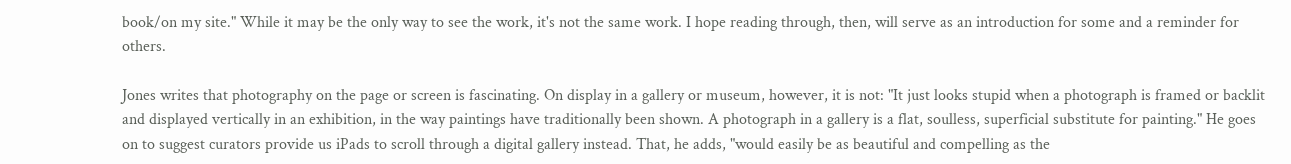book/on my site." While it may be the only way to see the work, it's not the same work. I hope reading through, then, will serve as an introduction for some and a reminder for others.

Jones writes that photography on the page or screen is fascinating. On display in a gallery or museum, however, it is not: "It just looks stupid when a photograph is framed or backlit and displayed vertically in an exhibition, in the way paintings have traditionally been shown. A photograph in a gallery is a flat, soulless, superficial substitute for painting." He goes on to suggest curators provide us iPads to scroll through a digital gallery instead. That, he adds, "would easily be as beautiful and compelling as the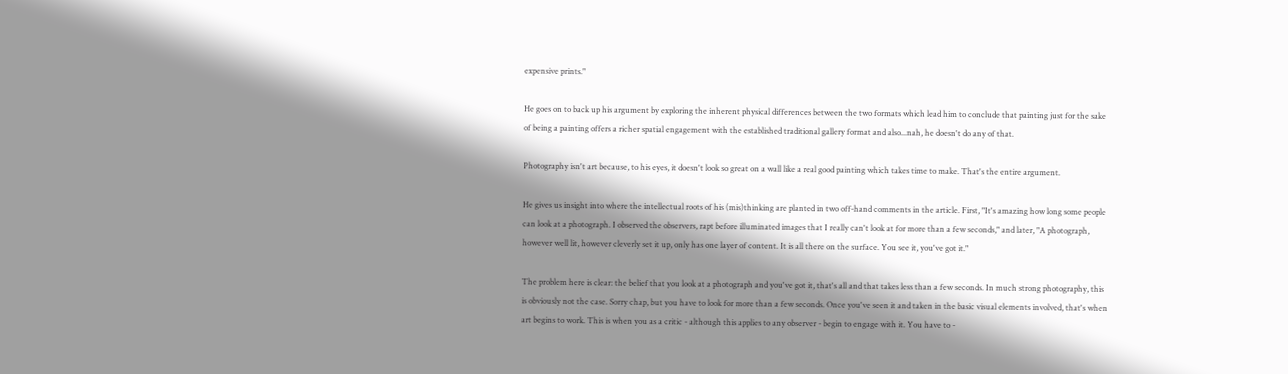expensive prints."

He goes on to back up his argument by exploring the inherent physical differences between the two formats which lead him to conclude that painting just for the sake of being a painting offers a richer spatial engagement with the established traditional gallery format and also...nah, he doesn't do any of that.

Photography isn't art because, to his eyes, it doesn't look so great on a wall like a real good painting which takes time to make. That's the entire argument.

He gives us insight into where the intellectual roots of his (mis)thinking are planted in two off-hand comments in the article. First, "It's amazing how long some people can look at a photograph. I observed the observers, rapt before illuminated images that I really can't look at for more than a few seconds," and later, "A photograph, however well lit, however cleverly set it up, only has one layer of content. It is all there on the surface. You see it, you've got it."

The problem here is clear: the belief that you look at a photograph and you've got it, that's all and that takes less than a few seconds. In much strong photography, this is obviously not the case. Sorry chap, but you have to look for more than a few seconds. Once you've seen it and taken in the basic visual elements involved, that's when art begins to work. This is when you as a critic - although this applies to any observer - begin to engage with it. You have to -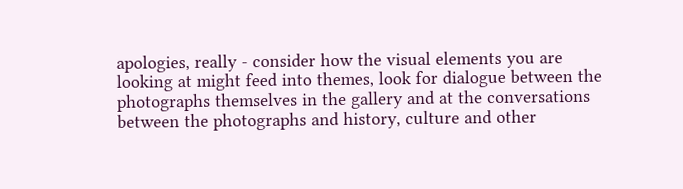apologies, really - consider how the visual elements you are looking at might feed into themes, look for dialogue between the photographs themselves in the gallery and at the conversations between the photographs and history, culture and other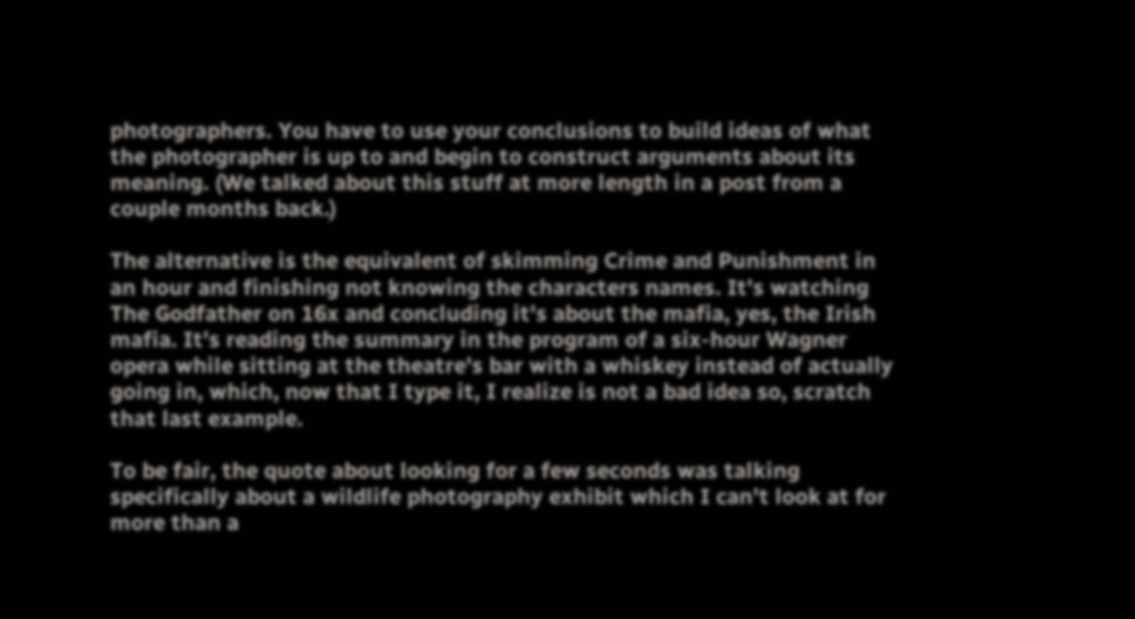photographers. You have to use your conclusions to build ideas of what the photographer is up to and begin to construct arguments about its meaning. (We talked about this stuff at more length in a post from a couple months back.)

The alternative is the equivalent of skimming Crime and Punishment in an hour and finishing not knowing the characters names. It's watching The Godfather on 16x and concluding it's about the mafia, yes, the Irish mafia. It's reading the summary in the program of a six-hour Wagner opera while sitting at the theatre's bar with a whiskey instead of actually going in, which, now that I type it, I realize is not a bad idea so, scratch that last example.

To be fair, the quote about looking for a few seconds was talking specifically about a wildlife photography exhibit which I can't look at for more than a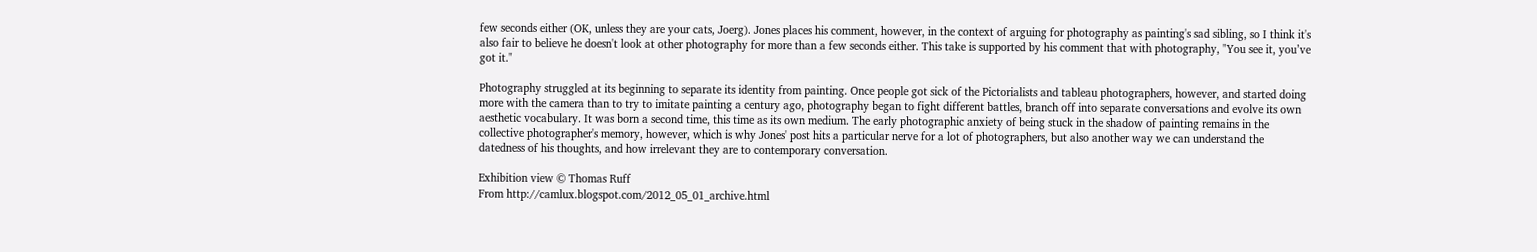few seconds either (OK, unless they are your cats, Joerg). Jones places his comment, however, in the context of arguing for photography as painting's sad sibling, so I think it's also fair to believe he doesn't look at other photography for more than a few seconds either. This take is supported by his comment that with photography, "You see it, you’ve got it."

Photography struggled at its beginning to separate its identity from painting. Once people got sick of the Pictorialists and tableau photographers, however, and started doing more with the camera than to try to imitate painting a century ago, photography began to fight different battles, branch off into separate conversations and evolve its own aesthetic vocabulary. It was born a second time, this time as its own medium. The early photographic anxiety of being stuck in the shadow of painting remains in the collective photographer's memory, however, which is why Jones' post hits a particular nerve for a lot of photographers, but also another way we can understand the datedness of his thoughts, and how irrelevant they are to contemporary conversation.

Exhibition view © Thomas Ruff
From http://camlux.blogspot.com/2012_05_01_archive.html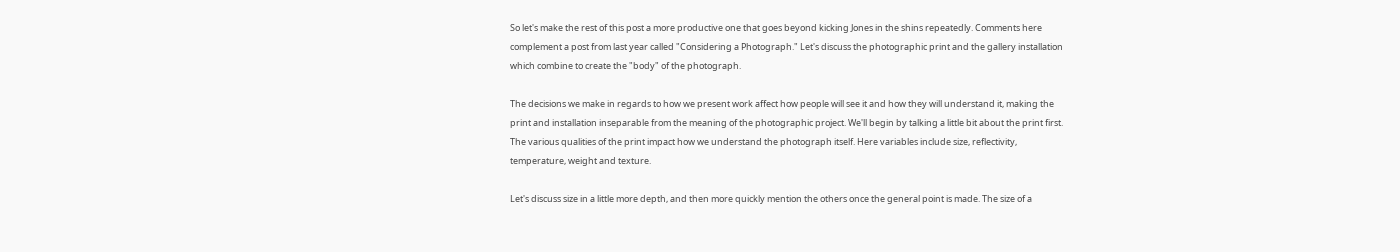So let's make the rest of this post a more productive one that goes beyond kicking Jones in the shins repeatedly. Comments here complement a post from last year called "Considering a Photograph." Let's discuss the photographic print and the gallery installation which combine to create the "body" of the photograph.

The decisions we make in regards to how we present work affect how people will see it and how they will understand it, making the print and installation inseparable from the meaning of the photographic project. We'll begin by talking a little bit about the print first. The various qualities of the print impact how we understand the photograph itself. Here variables include size, reflectivity, temperature, weight and texture.

Let's discuss size in a little more depth, and then more quickly mention the others once the general point is made. The size of a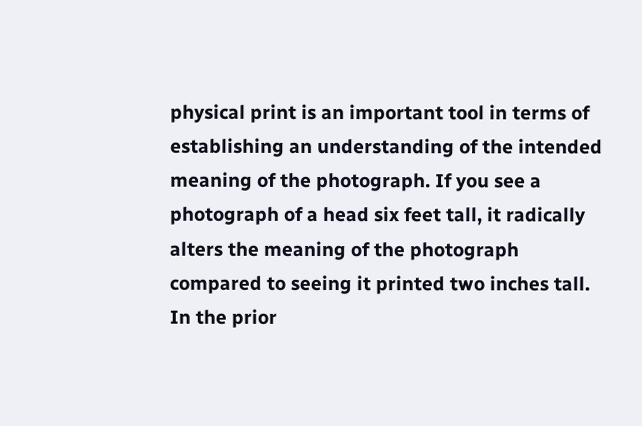physical print is an important tool in terms of establishing an understanding of the intended meaning of the photograph. If you see a photograph of a head six feet tall, it radically alters the meaning of the photograph compared to seeing it printed two inches tall. In the prior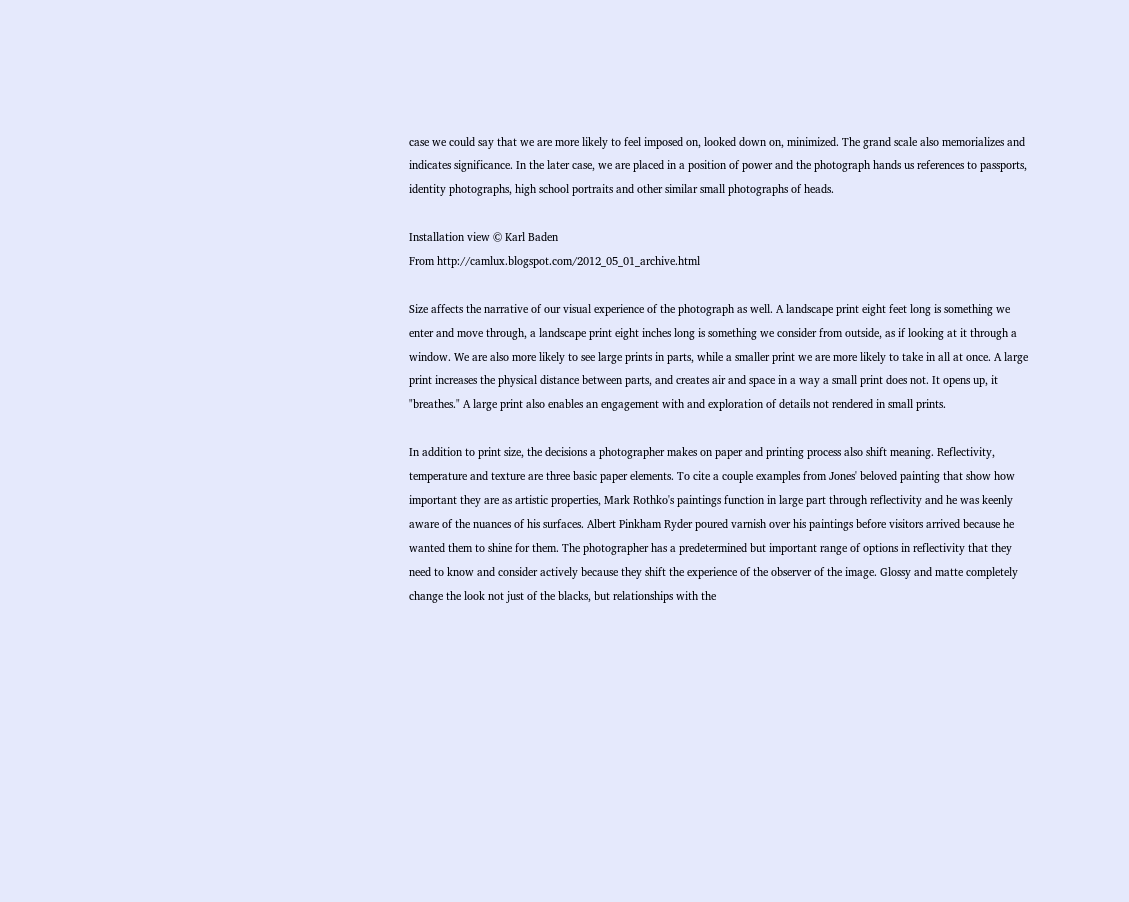case we could say that we are more likely to feel imposed on, looked down on, minimized. The grand scale also memorializes and indicates significance. In the later case, we are placed in a position of power and the photograph hands us references to passports, identity photographs, high school portraits and other similar small photographs of heads.

Installation view © Karl Baden
From http://camlux.blogspot.com/2012_05_01_archive.html

Size affects the narrative of our visual experience of the photograph as well. A landscape print eight feet long is something we enter and move through, a landscape print eight inches long is something we consider from outside, as if looking at it through a window. We are also more likely to see large prints in parts, while a smaller print we are more likely to take in all at once. A large print increases the physical distance between parts, and creates air and space in a way a small print does not. It opens up, it "breathes." A large print also enables an engagement with and exploration of details not rendered in small prints.

In addition to print size, the decisions a photographer makes on paper and printing process also shift meaning. Reflectivity, temperature and texture are three basic paper elements. To cite a couple examples from Jones' beloved painting that show how important they are as artistic properties, Mark Rothko's paintings function in large part through reflectivity and he was keenly aware of the nuances of his surfaces. Albert Pinkham Ryder poured varnish over his paintings before visitors arrived because he wanted them to shine for them. The photographer has a predetermined but important range of options in reflectivity that they need to know and consider actively because they shift the experience of the observer of the image. Glossy and matte completely change the look not just of the blacks, but relationships with the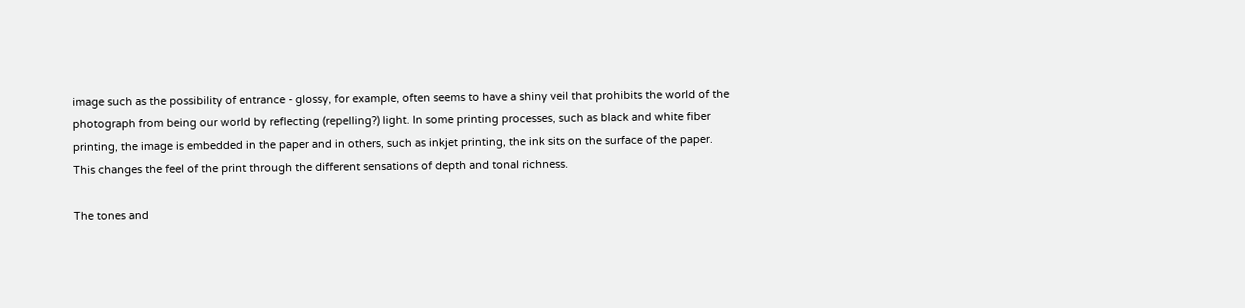image such as the possibility of entrance - glossy, for example, often seems to have a shiny veil that prohibits the world of the photograph from being our world by reflecting (repelling?) light. In some printing processes, such as black and white fiber printing, the image is embedded in the paper and in others, such as inkjet printing, the ink sits on the surface of the paper. This changes the feel of the print through the different sensations of depth and tonal richness.

The tones and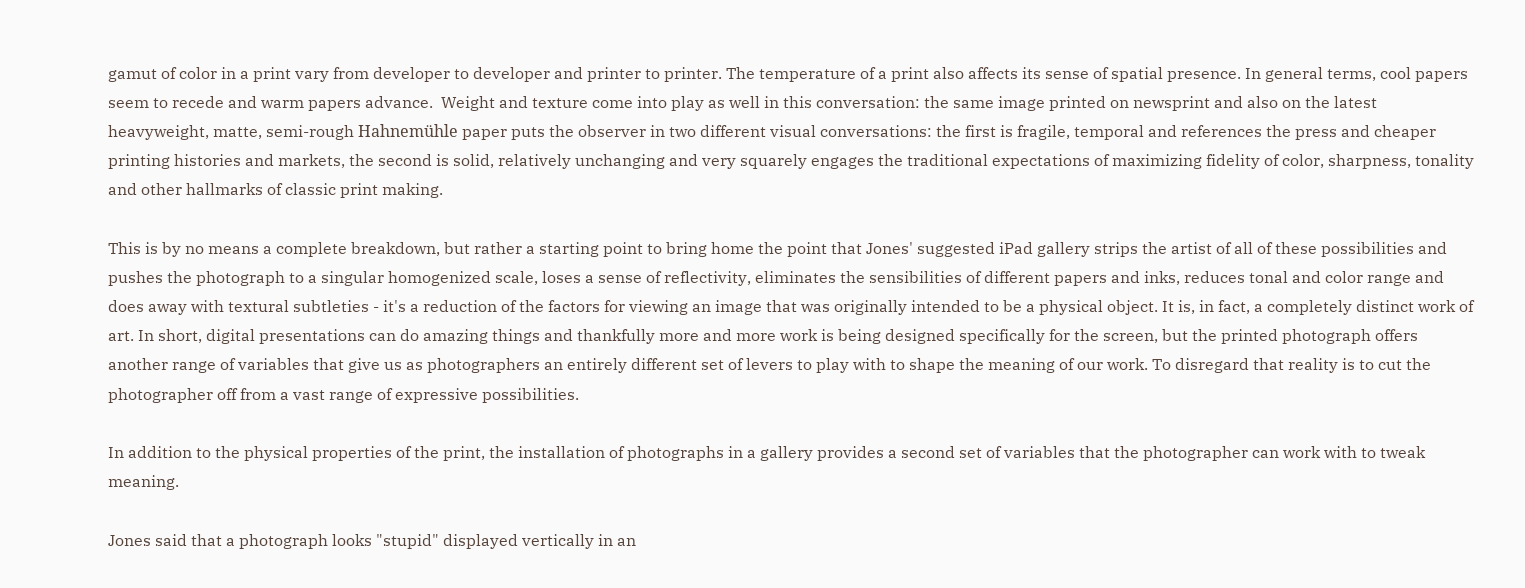gamut of color in a print vary from developer to developer and printer to printer. The temperature of a print also affects its sense of spatial presence. In general terms, cool papers seem to recede and warm papers advance.  Weight and texture come into play as well in this conversation: the same image printed on newsprint and also on the latest heavyweight, matte, semi-rough Hahnemühle paper puts the observer in two different visual conversations: the first is fragile, temporal and references the press and cheaper printing histories and markets, the second is solid, relatively unchanging and very squarely engages the traditional expectations of maximizing fidelity of color, sharpness, tonality and other hallmarks of classic print making.

This is by no means a complete breakdown, but rather a starting point to bring home the point that Jones' suggested iPad gallery strips the artist of all of these possibilities and pushes the photograph to a singular homogenized scale, loses a sense of reflectivity, eliminates the sensibilities of different papers and inks, reduces tonal and color range and does away with textural subtleties - it's a reduction of the factors for viewing an image that was originally intended to be a physical object. It is, in fact, a completely distinct work of art. In short, digital presentations can do amazing things and thankfully more and more work is being designed specifically for the screen, but the printed photograph offers another range of variables that give us as photographers an entirely different set of levers to play with to shape the meaning of our work. To disregard that reality is to cut the photographer off from a vast range of expressive possibilities.

In addition to the physical properties of the print, the installation of photographs in a gallery provides a second set of variables that the photographer can work with to tweak meaning.

Jones said that a photograph looks "stupid" displayed vertically in an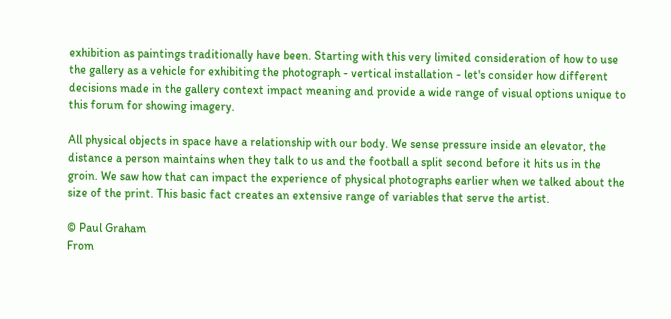exhibition as paintings traditionally have been. Starting with this very limited consideration of how to use the gallery as a vehicle for exhibiting the photograph - vertical installation - let's consider how different decisions made in the gallery context impact meaning and provide a wide range of visual options unique to this forum for showing imagery.

All physical objects in space have a relationship with our body. We sense pressure inside an elevator, the distance a person maintains when they talk to us and the football a split second before it hits us in the groin. We saw how that can impact the experience of physical photographs earlier when we talked about the size of the print. This basic fact creates an extensive range of variables that serve the artist.

© Paul Graham
From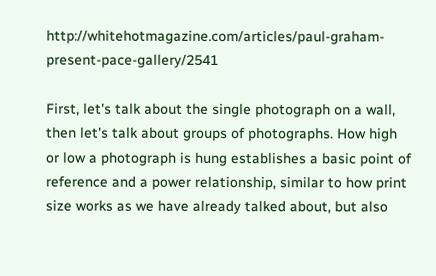http://whitehotmagazine.com/articles/paul-graham-present-pace-gallery/2541

First, let's talk about the single photograph on a wall, then let's talk about groups of photographs. How high or low a photograph is hung establishes a basic point of reference and a power relationship, similar to how print size works as we have already talked about, but also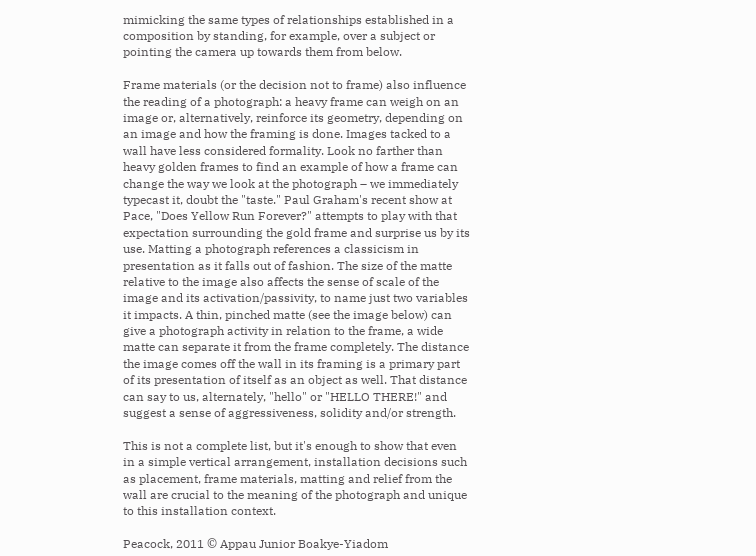mimicking the same types of relationships established in a composition by standing, for example, over a subject or pointing the camera up towards them from below.

Frame materials (or the decision not to frame) also influence the reading of a photograph: a heavy frame can weigh on an image or, alternatively, reinforce its geometry, depending on an image and how the framing is done. Images tacked to a wall have less considered formality. Look no farther than heavy golden frames to find an example of how a frame can change the way we look at the photograph – we immediately typecast it, doubt the "taste." Paul Graham's recent show at Pace, "Does Yellow Run Forever?" attempts to play with that expectation surrounding the gold frame and surprise us by its use. Matting a photograph references a classicism in presentation as it falls out of fashion. The size of the matte relative to the image also affects the sense of scale of the image and its activation/passivity, to name just two variables it impacts. A thin, pinched matte (see the image below) can give a photograph activity in relation to the frame, a wide matte can separate it from the frame completely. The distance the image comes off the wall in its framing is a primary part of its presentation of itself as an object as well. That distance can say to us, alternately, "hello" or "HELLO THERE!" and suggest a sense of aggressiveness, solidity and/or strength.

This is not a complete list, but it's enough to show that even in a simple vertical arrangement, installation decisions such as placement, frame materials, matting and relief from the wall are crucial to the meaning of the photograph and unique to this installation context.

Peacock, 2011 © Appau Junior Boakye-Yiadom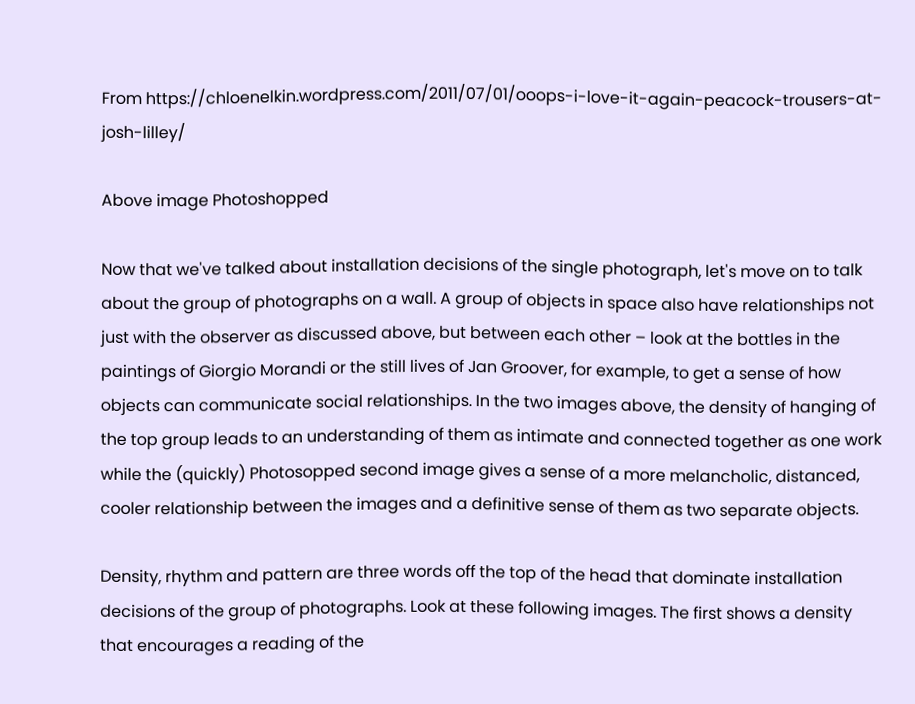From https://chloenelkin.wordpress.com/2011/07/01/ooops-i-love-it-again-peacock-trousers-at-josh-lilley/

Above image Photoshopped

Now that we've talked about installation decisions of the single photograph, let's move on to talk about the group of photographs on a wall. A group of objects in space also have relationships not just with the observer as discussed above, but between each other – look at the bottles in the paintings of Giorgio Morandi or the still lives of Jan Groover, for example, to get a sense of how objects can communicate social relationships. In the two images above, the density of hanging of the top group leads to an understanding of them as intimate and connected together as one work while the (quickly) Photosopped second image gives a sense of a more melancholic, distanced, cooler relationship between the images and a definitive sense of them as two separate objects.

Density, rhythm and pattern are three words off the top of the head that dominate installation decisions of the group of photographs. Look at these following images. The first shows a density that encourages a reading of the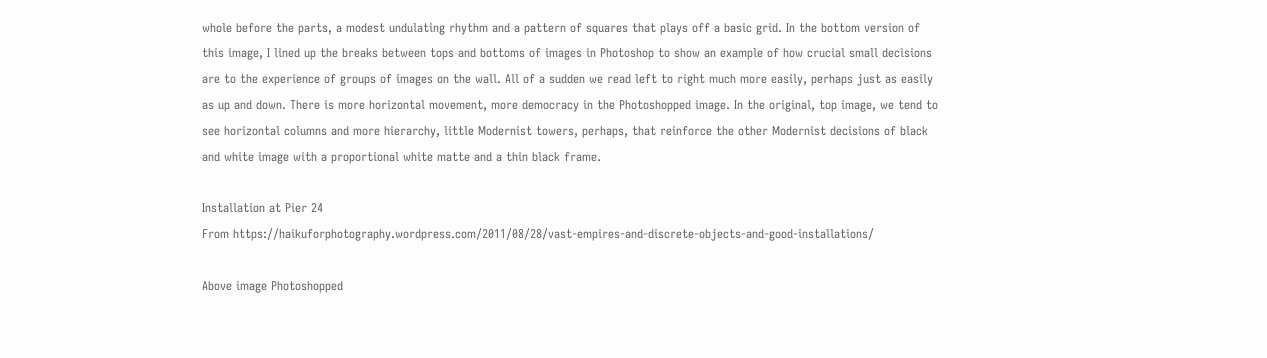whole before the parts, a modest undulating rhythm and a pattern of squares that plays off a basic grid. In the bottom version of this image, I lined up the breaks between tops and bottoms of images in Photoshop to show an example of how crucial small decisions are to the experience of groups of images on the wall. All of a sudden we read left to right much more easily, perhaps just as easily as up and down. There is more horizontal movement, more democracy in the Photoshopped image. In the original, top image, we tend to see horizontal columns and more hierarchy, little Modernist towers, perhaps, that reinforce the other Modernist decisions of black and white image with a proportional white matte and a thin black frame.

Installation at Pier 24
From https://haikuforphotography.wordpress.com/2011/08/28/vast-empires-and-discrete-objects-and-good-installations/

Above image Photoshopped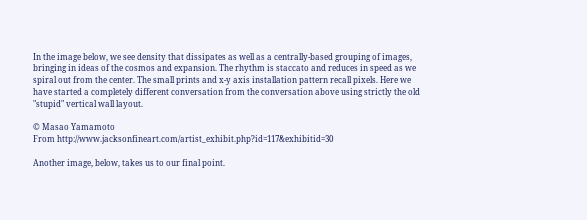In the image below, we see density that dissipates as well as a centrally-based grouping of images, bringing in ideas of the cosmos and expansion. The rhythm is staccato and reduces in speed as we spiral out from the center. The small prints and x-y axis installation pattern recall pixels. Here we have started a completely different conversation from the conversation above using strictly the old "stupid" vertical wall layout.

© Masao Yamamoto
From http://www.jacksonfineart.com/artist_exhibit.php?id=117&exhibitid=30

Another image, below, takes us to our final point.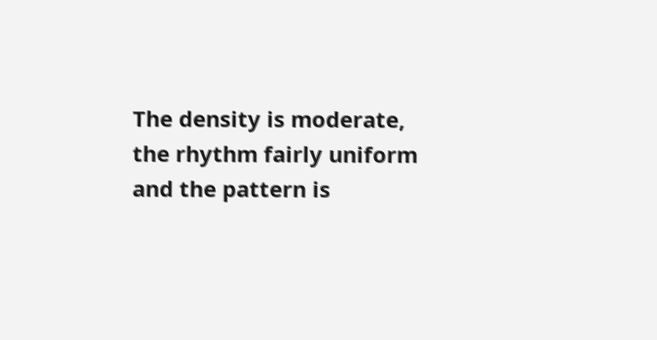The density is moderate, the rhythm fairly uniform and the pattern is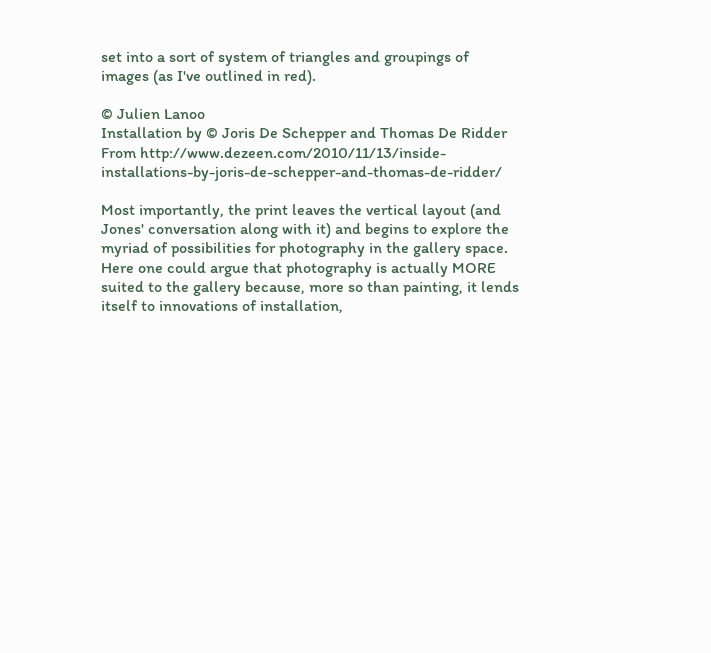set into a sort of system of triangles and groupings of images (as I've outlined in red).

© Julien Lanoo
Installation by © Joris De Schepper and Thomas De Ridder
From http://www.dezeen.com/2010/11/13/inside-installations-by-joris-de-schepper-and-thomas-de-ridder/

Most importantly, the print leaves the vertical layout (and Jones' conversation along with it) and begins to explore the myriad of possibilities for photography in the gallery space. Here one could argue that photography is actually MORE suited to the gallery because, more so than painting, it lends itself to innovations of installation,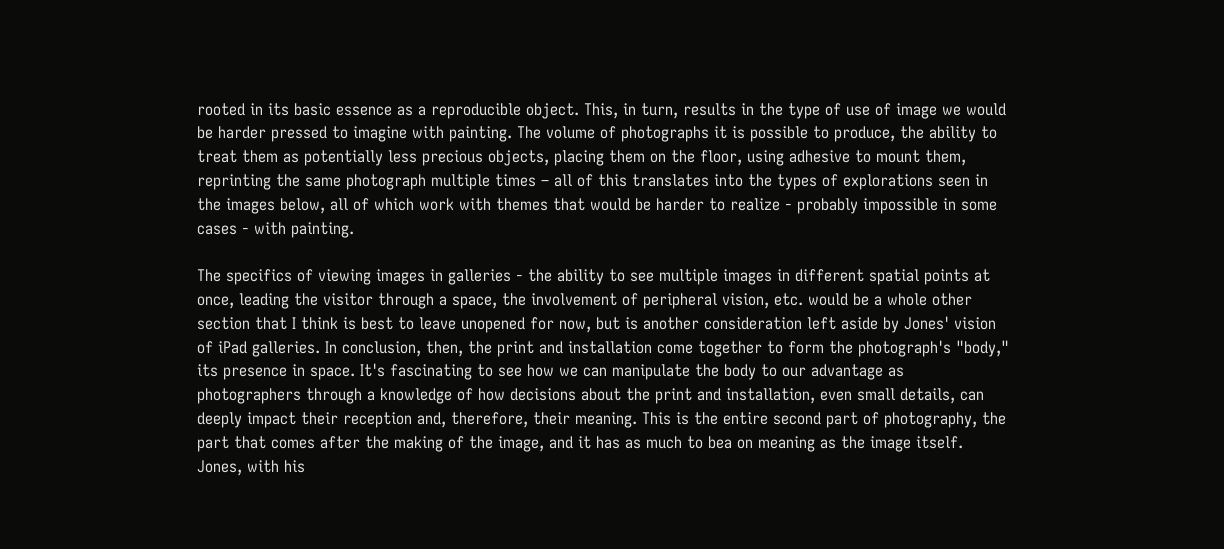rooted in its basic essence as a reproducible object. This, in turn, results in the type of use of image we would be harder pressed to imagine with painting. The volume of photographs it is possible to produce, the ability to treat them as potentially less precious objects, placing them on the floor, using adhesive to mount them, reprinting the same photograph multiple times – all of this translates into the types of explorations seen in the images below, all of which work with themes that would be harder to realize - probably impossible in some cases - with painting.

The specifics of viewing images in galleries - the ability to see multiple images in different spatial points at once, leading the visitor through a space, the involvement of peripheral vision, etc. would be a whole other section that I think is best to leave unopened for now, but is another consideration left aside by Jones' vision of iPad galleries. In conclusion, then, the print and installation come together to form the photograph's "body," its presence in space. It's fascinating to see how we can manipulate the body to our advantage as photographers through a knowledge of how decisions about the print and installation, even small details, can deeply impact their reception and, therefore, their meaning. This is the entire second part of photography, the part that comes after the making of the image, and it has as much to bea on meaning as the image itself. Jones, with his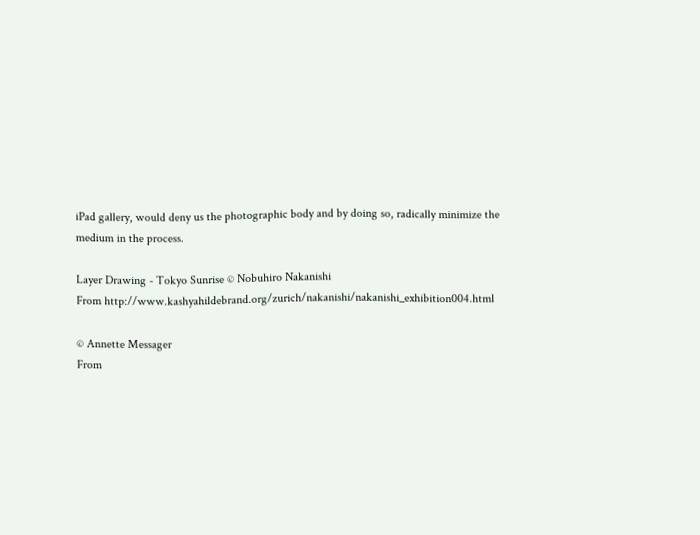iPad gallery, would deny us the photographic body and by doing so, radically minimize the medium in the process.

Layer Drawing - Tokyo Sunrise © Nobuhiro Nakanishi
From http://www.kashyahildebrand.org/zurich/nakanishi/nakanishi_exhibition004.html

© Annette Messager
From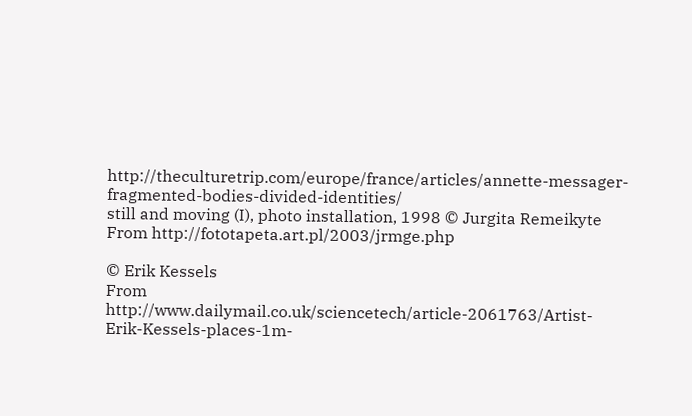http://theculturetrip.com/europe/france/articles/annette-messager-fragmented-bodies-divided-identities/
still and moving (I), photo installation, 1998 © Jurgita Remeikyte
From http://fototapeta.art.pl/2003/jrmge.php

© Erik Kessels
From http://www.dailymail.co.uk/sciencetech/article-2061763/Artist-Erik-Kessels-places-1m-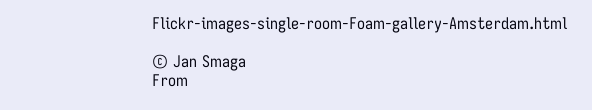Flickr-images-single-room-Foam-gallery-Amsterdam.html

© Jan Smaga
From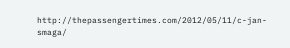http://thepassengertimes.com/2012/05/11/c-jan-smaga/